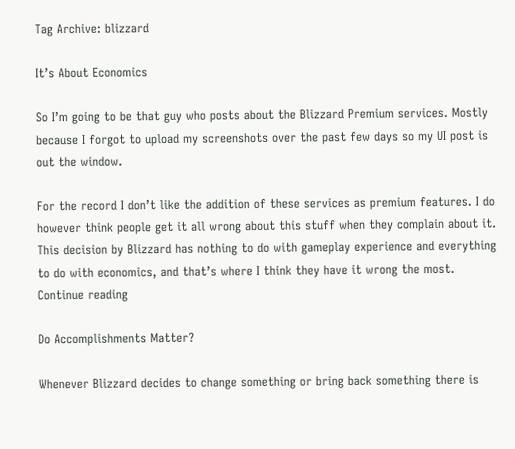Tag Archive: blizzard

It’s About Economics

So I’m going to be that guy who posts about the Blizzard Premium services. Mostly because I forgot to upload my screenshots over the past few days so my UI post is out the window.

For the record I don’t like the addition of these services as premium features. I do however think people get it all wrong about this stuff when they complain about it. This decision by Blizzard has nothing to do with gameplay experience and everything to do with economics, and that’s where I think they have it wrong the most.
Continue reading

Do Accomplishments Matter?

Whenever Blizzard decides to change something or bring back something there is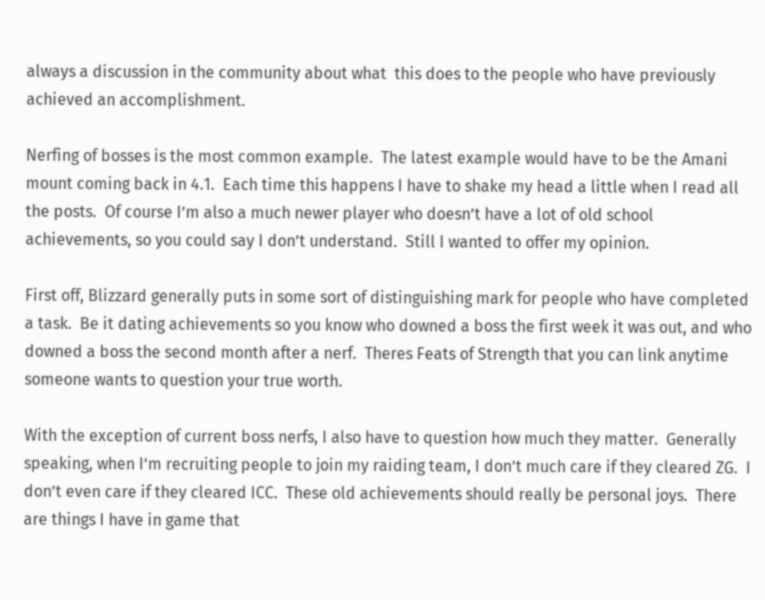always a discussion in the community about what  this does to the people who have previously achieved an accomplishment.

Nerfing of bosses is the most common example.  The latest example would have to be the Amani mount coming back in 4.1.  Each time this happens I have to shake my head a little when I read all the posts.  Of course I’m also a much newer player who doesn’t have a lot of old school achievements, so you could say I don’t understand.  Still I wanted to offer my opinion.

First off, Blizzard generally puts in some sort of distinguishing mark for people who have completed a task.  Be it dating achievements so you know who downed a boss the first week it was out, and who downed a boss the second month after a nerf.  Theres Feats of Strength that you can link anytime someone wants to question your true worth.

With the exception of current boss nerfs, I also have to question how much they matter.  Generally speaking, when I’m recruiting people to join my raiding team, I don’t much care if they cleared ZG.  I don’t even care if they cleared ICC.  These old achievements should really be personal joys.  There are things I have in game that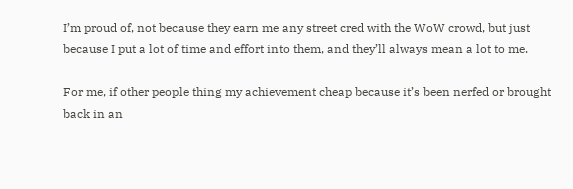I’m proud of, not because they earn me any street cred with the WoW crowd, but just because I put a lot of time and effort into them, and they’ll always mean a lot to me.

For me, if other people thing my achievement cheap because it’s been nerfed or brought back in an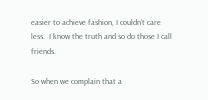easier to achieve fashion, I couldn’t care less.  I know the truth and so do those I call friends.

So when we complain that a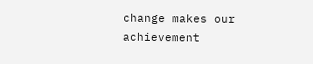change makes our achievement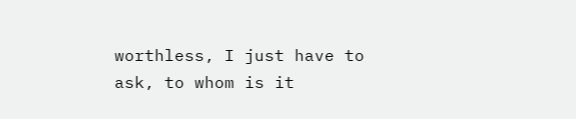worthless, I just have to ask, to whom is it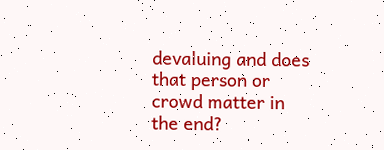devaluing and does that person or crowd matter in the end?